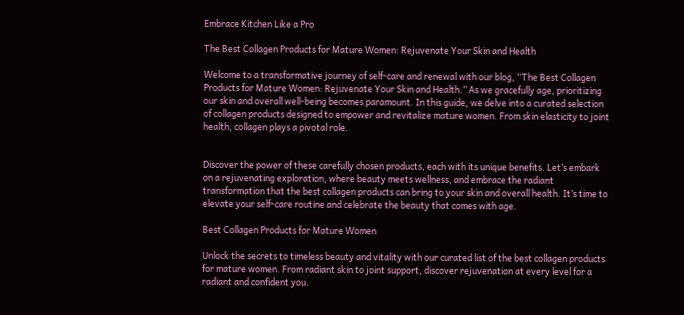Embrace Kitchen Like a Pro

The Best Collagen Products for Mature Women: Rejuvenate Your Skin and Health

Welcome to a transformative journey of self-care and renewal with our blog, “The Best Collagen Products for Mature Women: Rejuvenate Your Skin and Health.” As we gracefully age, prioritizing our skin and overall well-being becomes paramount. In this guide, we delve into a curated selection of collagen products designed to empower and revitalize mature women. From skin elasticity to joint health, collagen plays a pivotal role.


Discover the power of these carefully chosen products, each with its unique benefits. Let’s embark on a rejuvenating exploration, where beauty meets wellness, and embrace the radiant transformation that the best collagen products can bring to your skin and overall health. It’s time to elevate your self-care routine and celebrate the beauty that comes with age.

Best Collagen Products for Mature Women

Unlock the secrets to timeless beauty and vitality with our curated list of the best collagen products for mature women. From radiant skin to joint support, discover rejuvenation at every level for a radiant and confident you.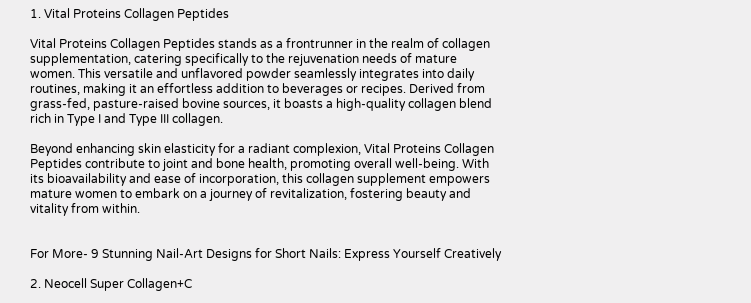1. Vital Proteins Collagen Peptides

Vital Proteins Collagen Peptides stands as a frontrunner in the realm of collagen supplementation, catering specifically to the rejuvenation needs of mature women. This versatile and unflavored powder seamlessly integrates into daily routines, making it an effortless addition to beverages or recipes. Derived from grass-fed, pasture-raised bovine sources, it boasts a high-quality collagen blend rich in Type I and Type III collagen.

Beyond enhancing skin elasticity for a radiant complexion, Vital Proteins Collagen Peptides contribute to joint and bone health, promoting overall well-being. With its bioavailability and ease of incorporation, this collagen supplement empowers mature women to embark on a journey of revitalization, fostering beauty and vitality from within.


For More- 9 Stunning Nail-Art Designs for Short Nails: Express Yourself Creatively

2. Neocell Super Collagen+C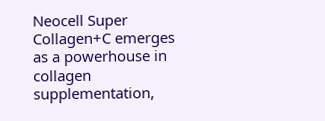Neocell Super Collagen+C emerges as a powerhouse in collagen supplementation,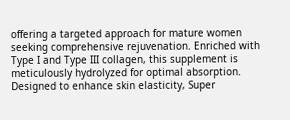offering a targeted approach for mature women seeking comprehensive rejuvenation. Enriched with Type I and Type III collagen, this supplement is meticulously hydrolyzed for optimal absorption. Designed to enhance skin elasticity, Super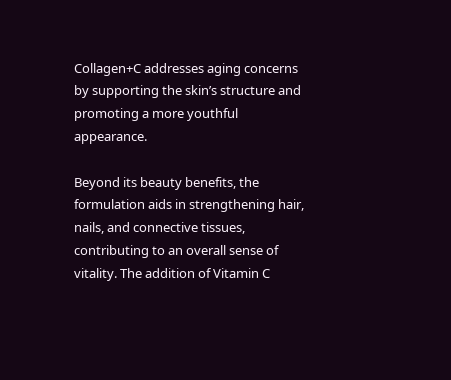Collagen+C addresses aging concerns by supporting the skin’s structure and promoting a more youthful appearance.

Beyond its beauty benefits, the formulation aids in strengthening hair, nails, and connective tissues, contributing to an overall sense of vitality. The addition of Vitamin C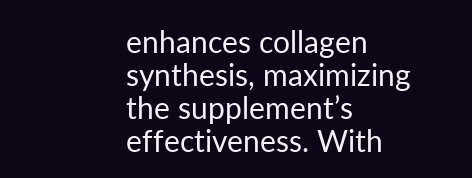enhances collagen synthesis, maximizing the supplement’s effectiveness. With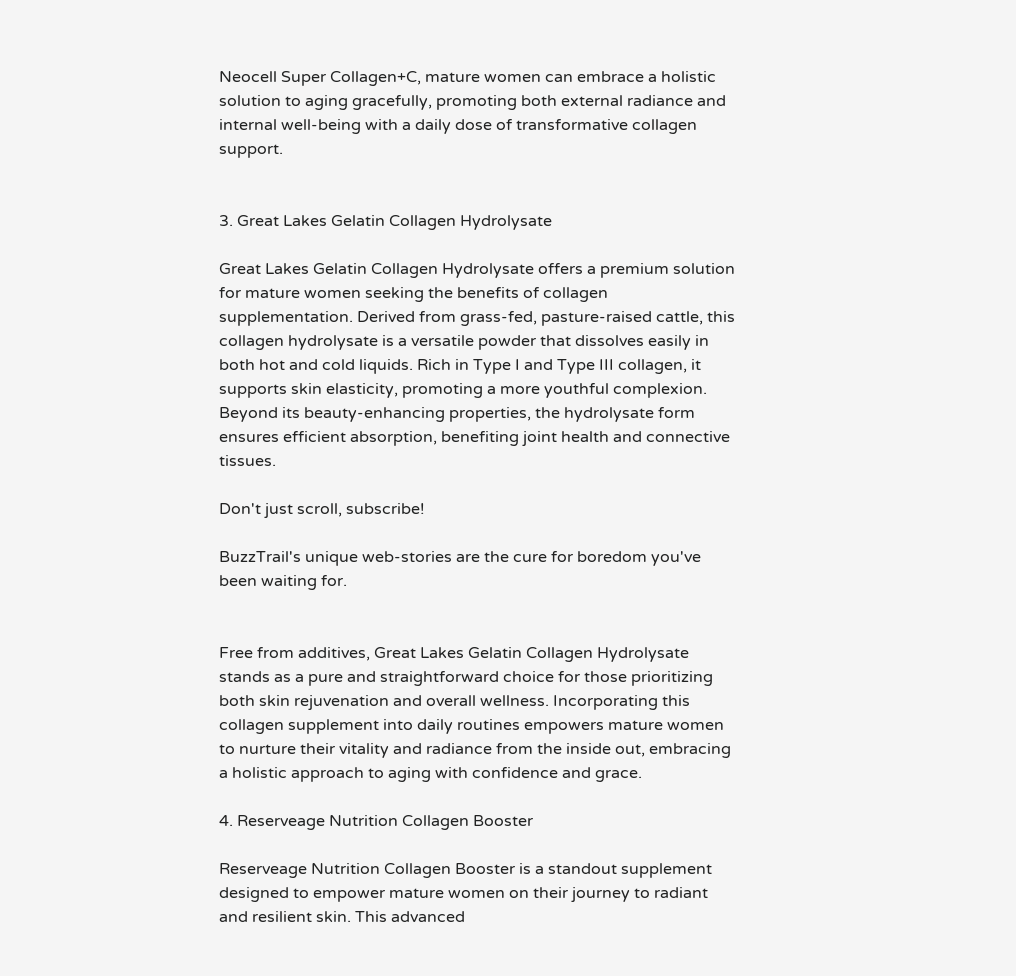Neocell Super Collagen+C, mature women can embrace a holistic solution to aging gracefully, promoting both external radiance and internal well-being with a daily dose of transformative collagen support.


3. Great Lakes Gelatin Collagen Hydrolysate

Great Lakes Gelatin Collagen Hydrolysate offers a premium solution for mature women seeking the benefits of collagen supplementation. Derived from grass-fed, pasture-raised cattle, this collagen hydrolysate is a versatile powder that dissolves easily in both hot and cold liquids. Rich in Type I and Type III collagen, it supports skin elasticity, promoting a more youthful complexion. Beyond its beauty-enhancing properties, the hydrolysate form ensures efficient absorption, benefiting joint health and connective tissues.

Don't just scroll, subscribe!

BuzzTrail's unique web-stories are the cure for boredom you've been waiting for.


Free from additives, Great Lakes Gelatin Collagen Hydrolysate stands as a pure and straightforward choice for those prioritizing both skin rejuvenation and overall wellness. Incorporating this collagen supplement into daily routines empowers mature women to nurture their vitality and radiance from the inside out, embracing a holistic approach to aging with confidence and grace.

4. Reserveage Nutrition Collagen Booster

Reserveage Nutrition Collagen Booster is a standout supplement designed to empower mature women on their journey to radiant and resilient skin. This advanced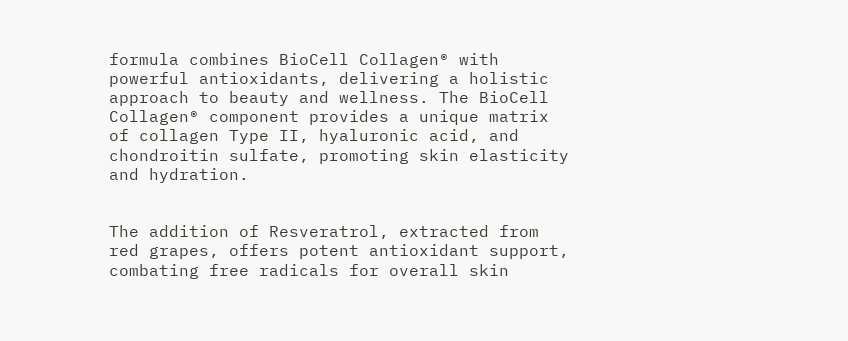formula combines BioCell Collagen® with powerful antioxidants, delivering a holistic approach to beauty and wellness. The BioCell Collagen® component provides a unique matrix of collagen Type II, hyaluronic acid, and chondroitin sulfate, promoting skin elasticity and hydration.


The addition of Resveratrol, extracted from red grapes, offers potent antioxidant support, combating free radicals for overall skin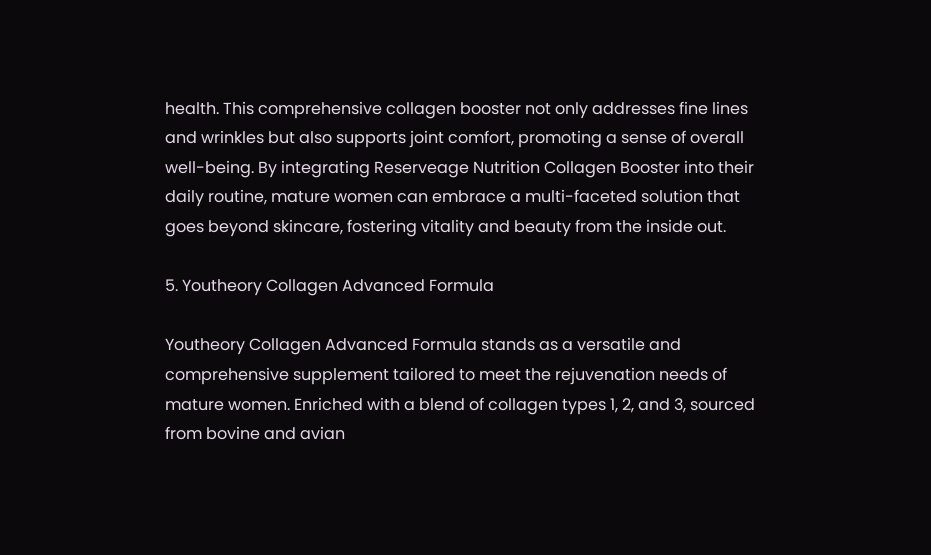health. This comprehensive collagen booster not only addresses fine lines and wrinkles but also supports joint comfort, promoting a sense of overall well-being. By integrating Reserveage Nutrition Collagen Booster into their daily routine, mature women can embrace a multi-faceted solution that goes beyond skincare, fostering vitality and beauty from the inside out.

5. Youtheory Collagen Advanced Formula

Youtheory Collagen Advanced Formula stands as a versatile and comprehensive supplement tailored to meet the rejuvenation needs of mature women. Enriched with a blend of collagen types 1, 2, and 3, sourced from bovine and avian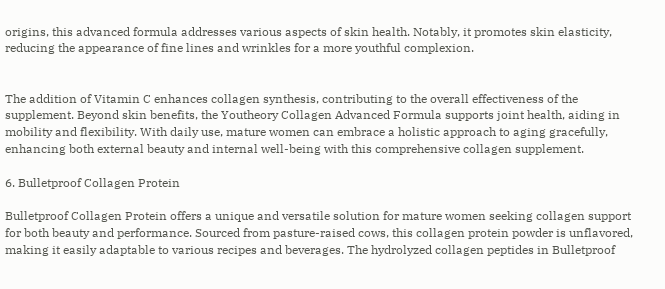origins, this advanced formula addresses various aspects of skin health. Notably, it promotes skin elasticity, reducing the appearance of fine lines and wrinkles for a more youthful complexion.


The addition of Vitamin C enhances collagen synthesis, contributing to the overall effectiveness of the supplement. Beyond skin benefits, the Youtheory Collagen Advanced Formula supports joint health, aiding in mobility and flexibility. With daily use, mature women can embrace a holistic approach to aging gracefully, enhancing both external beauty and internal well-being with this comprehensive collagen supplement.

6. Bulletproof Collagen Protein

Bulletproof Collagen Protein offers a unique and versatile solution for mature women seeking collagen support for both beauty and performance. Sourced from pasture-raised cows, this collagen protein powder is unflavored, making it easily adaptable to various recipes and beverages. The hydrolyzed collagen peptides in Bulletproof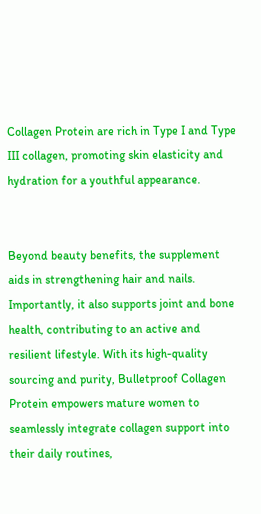Collagen Protein are rich in Type I and Type III collagen, promoting skin elasticity and hydration for a youthful appearance.


Beyond beauty benefits, the supplement aids in strengthening hair and nails. Importantly, it also supports joint and bone health, contributing to an active and resilient lifestyle. With its high-quality sourcing and purity, Bulletproof Collagen Protein empowers mature women to seamlessly integrate collagen support into their daily routines,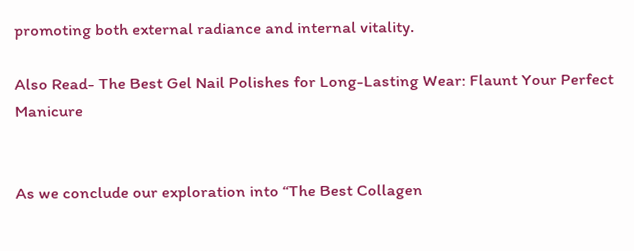promoting both external radiance and internal vitality.

Also Read- The Best Gel Nail Polishes for Long-Lasting Wear: Flaunt Your Perfect Manicure


As we conclude our exploration into “The Best Collagen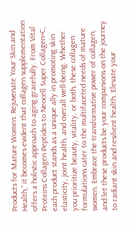Products for Mature Women: Rejuvenate Your Skin and Health,” it becomes evident that collagen supplementation offers a holistic approach to aging gracefully. From Vital Proteins Collagen Peptides to Neocell Super Collagen+C, each product stands as a unique ally in promoting skin elasticity, joint health, and overall well-being. Whether you prioritize beauty, vitality, or both, these collagen formulations cater to the multifaceted needs of mature women. Embrace the transformative power of collagen, and let these products be your companions on the journey to radiant skin and resilient health. Elevate your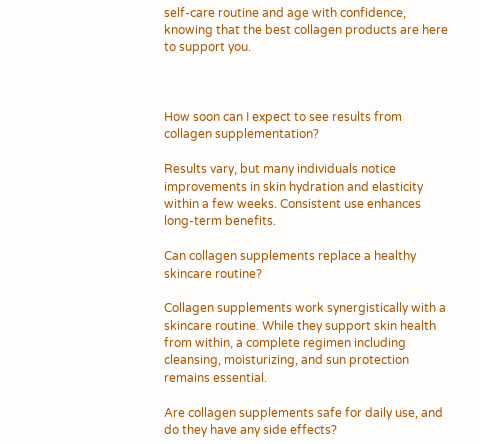self-care routine and age with confidence, knowing that the best collagen products are here to support you.



How soon can I expect to see results from collagen supplementation?

Results vary, but many individuals notice improvements in skin hydration and elasticity within a few weeks. Consistent use enhances long-term benefits.

Can collagen supplements replace a healthy skincare routine?

Collagen supplements work synergistically with a skincare routine. While they support skin health from within, a complete regimen including cleansing, moisturizing, and sun protection remains essential.

Are collagen supplements safe for daily use, and do they have any side effects?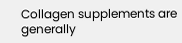Collagen supplements are generally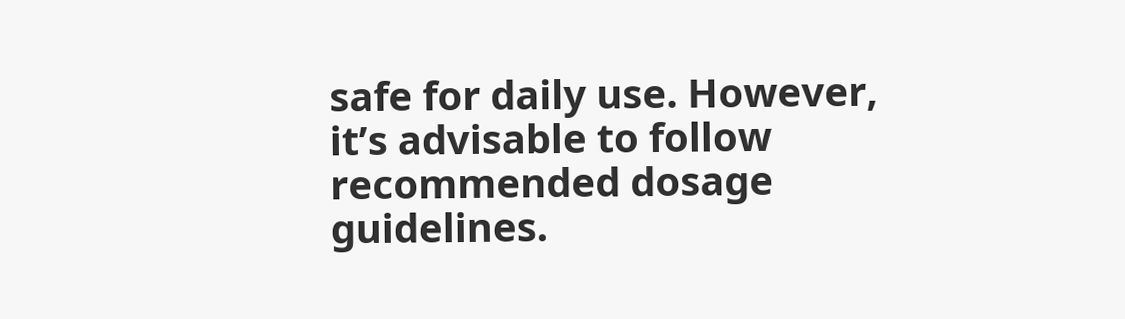safe for daily use. However, it’s advisable to follow recommended dosage guidelines.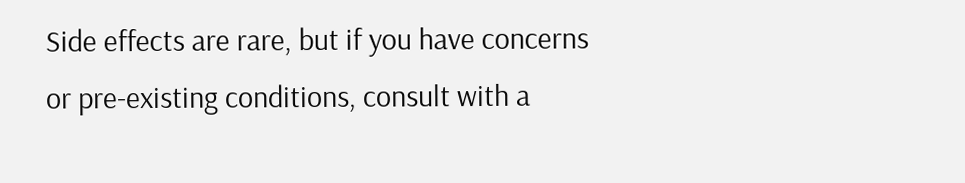Side effects are rare, but if you have concerns or pre-existing conditions, consult with a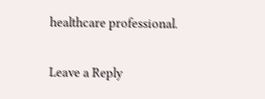healthcare professional.

Leave a Reply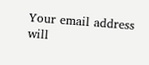Your email address will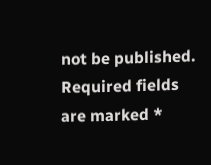not be published. Required fields are marked *